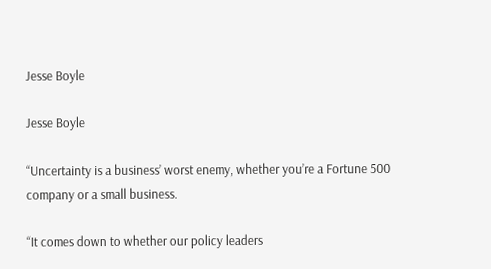Jesse Boyle

Jesse Boyle

“Uncertainty is a business’ worst enemy, whether you’re a Fortune 500 company or a small business.

“It comes down to whether our policy leaders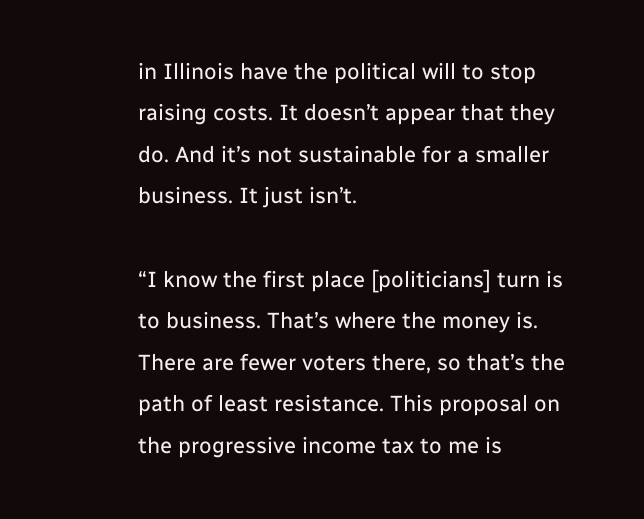in Illinois have the political will to stop raising costs. It doesn’t appear that they do. And it’s not sustainable for a smaller business. It just isn’t.

“I know the first place [politicians] turn is to business. That’s where the money is. There are fewer voters there, so that’s the path of least resistance. This proposal on the progressive income tax to me is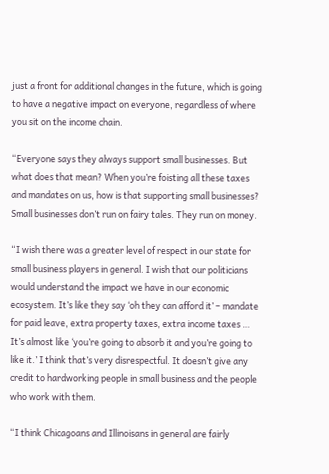just a front for additional changes in the future, which is going to have a negative impact on everyone, regardless of where you sit on the income chain.

“Everyone says they always support small businesses. But what does that mean? When you’re foisting all these taxes and mandates on us, how is that supporting small businesses? Small businesses don’t run on fairy tales. They run on money.

“I wish there was a greater level of respect in our state for small business players in general. I wish that our politicians would understand the impact we have in our economic ecosystem. It’s like they say ‘oh they can afford it’ – mandate for paid leave, extra property taxes, extra income taxes … It’s almost like ‘you’re going to absorb it and you’re going to like it.’ I think that’s very disrespectful. It doesn’t give any credit to hardworking people in small business and the people who work with them.

“I think Chicagoans and Illinoisans in general are fairly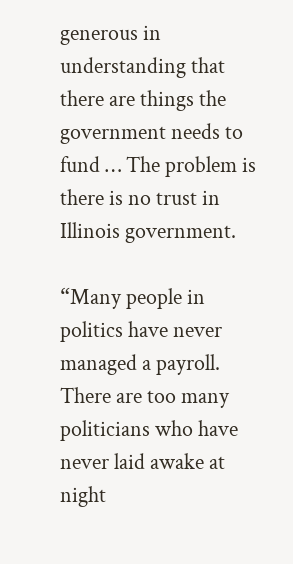generous in understanding that there are things the government needs to fund … The problem is there is no trust in Illinois government.

“Many people in politics have never managed a payroll. There are too many politicians who have never laid awake at night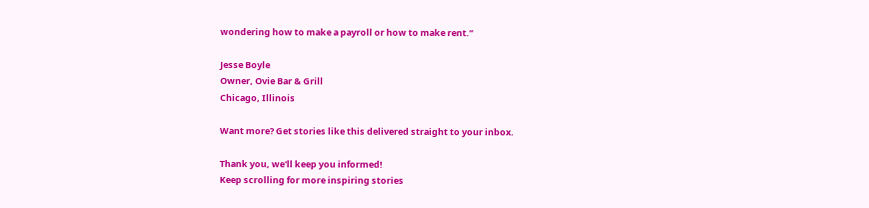wondering how to make a payroll or how to make rent.”

Jesse Boyle
Owner, Ovie Bar & Grill
Chicago, Illinois

Want more? Get stories like this delivered straight to your inbox.

Thank you, we'll keep you informed!
Keep scrolling for more inspiring stories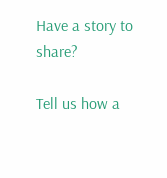Have a story to share?

Tell us how a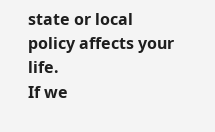state or local policy affects your life.
If we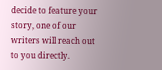decide to feature your story, one of our writers will reach out to you directly.